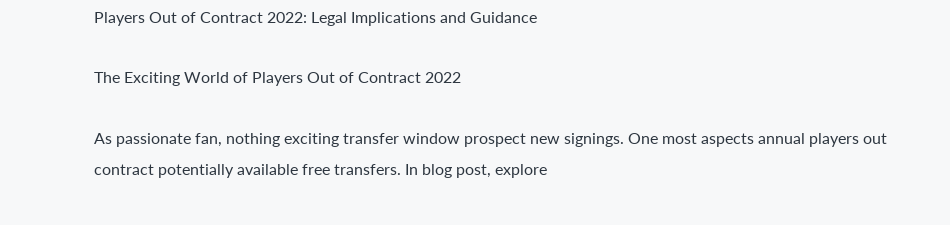Players Out of Contract 2022: Legal Implications and Guidance

The Exciting World of Players Out of Contract 2022

As passionate fan, nothing exciting transfer window prospect new signings. One most aspects annual players out contract potentially available free transfers. In blog post, explore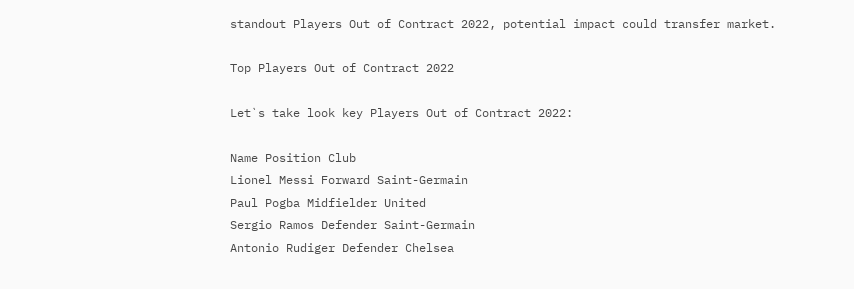standout Players Out of Contract 2022, potential impact could transfer market.

Top Players Out of Contract 2022

Let`s take look key Players Out of Contract 2022:

Name Position Club
Lionel Messi Forward Saint-Germain
Paul Pogba Midfielder United
Sergio Ramos Defender Saint-Germain
Antonio Rudiger Defender Chelsea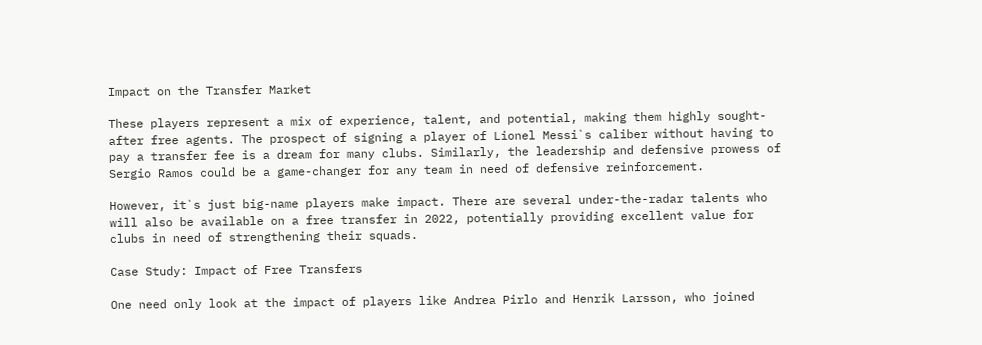Impact on the Transfer Market

These players represent a mix of experience, talent, and potential, making them highly sought-after free agents. The prospect of signing a player of Lionel Messi`s caliber without having to pay a transfer fee is a dream for many clubs. Similarly, the leadership and defensive prowess of Sergio Ramos could be a game-changer for any team in need of defensive reinforcement.

However, it`s just big-name players make impact. There are several under-the-radar talents who will also be available on a free transfer in 2022, potentially providing excellent value for clubs in need of strengthening their squads.

Case Study: Impact of Free Transfers

One need only look at the impact of players like Andrea Pirlo and Henrik Larsson, who joined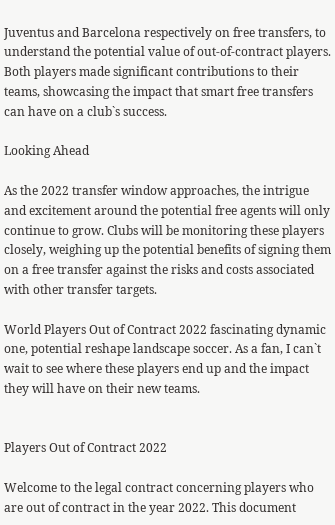Juventus and Barcelona respectively on free transfers, to understand the potential value of out-of-contract players. Both players made significant contributions to their teams, showcasing the impact that smart free transfers can have on a club`s success.

Looking Ahead

As the 2022 transfer window approaches, the intrigue and excitement around the potential free agents will only continue to grow. Clubs will be monitoring these players closely, weighing up the potential benefits of signing them on a free transfer against the risks and costs associated with other transfer targets.

World Players Out of Contract 2022 fascinating dynamic one, potential reshape landscape soccer. As a fan, I can`t wait to see where these players end up and the impact they will have on their new teams.


Players Out of Contract 2022

Welcome to the legal contract concerning players who are out of contract in the year 2022. This document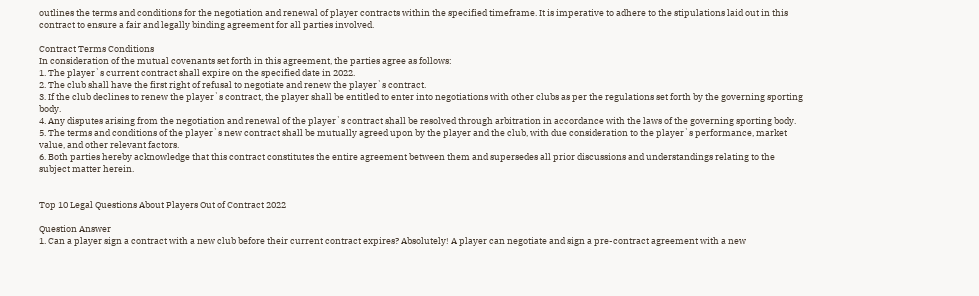outlines the terms and conditions for the negotiation and renewal of player contracts within the specified timeframe. It is imperative to adhere to the stipulations laid out in this contract to ensure a fair and legally binding agreement for all parties involved.

Contract Terms Conditions
In consideration of the mutual covenants set forth in this agreement, the parties agree as follows:
1. The player`s current contract shall expire on the specified date in 2022.
2. The club shall have the first right of refusal to negotiate and renew the player`s contract.
3. If the club declines to renew the player`s contract, the player shall be entitled to enter into negotiations with other clubs as per the regulations set forth by the governing sporting body.
4. Any disputes arising from the negotiation and renewal of the player`s contract shall be resolved through arbitration in accordance with the laws of the governing sporting body.
5. The terms and conditions of the player`s new contract shall be mutually agreed upon by the player and the club, with due consideration to the player`s performance, market value, and other relevant factors.
6. Both parties hereby acknowledge that this contract constitutes the entire agreement between them and supersedes all prior discussions and understandings relating to the subject matter herein.


Top 10 Legal Questions About Players Out of Contract 2022

Question Answer
1. Can a player sign a contract with a new club before their current contract expires? Absolutely! A player can negotiate and sign a pre-contract agreement with a new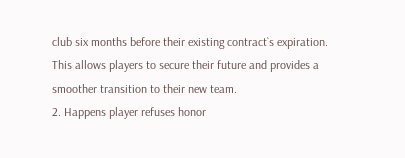club six months before their existing contract`s expiration. This allows players to secure their future and provides a smoother transition to their new team.
2. Happens player refuses honor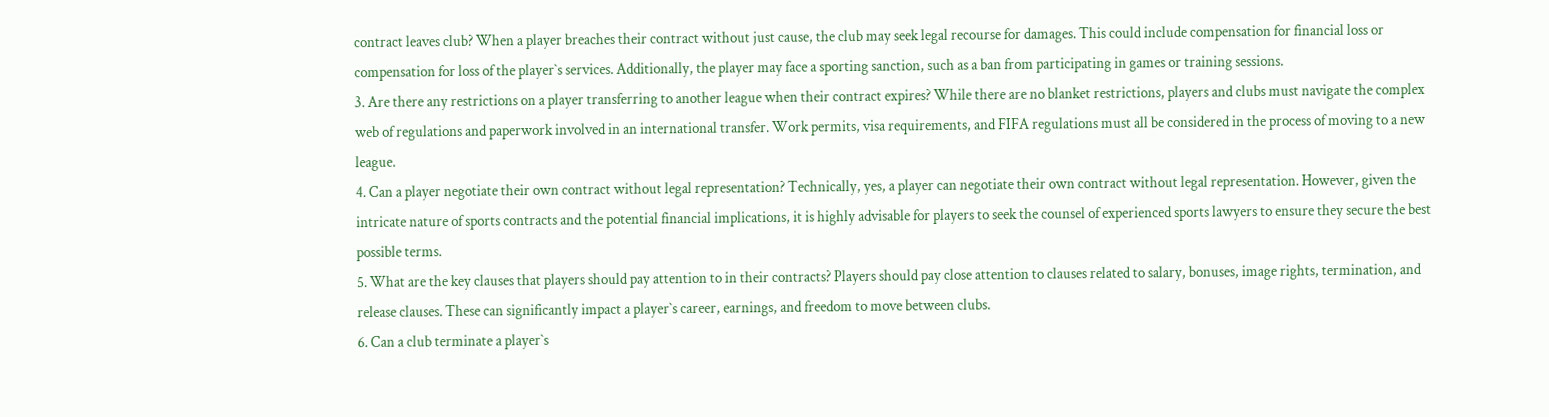contract leaves club? When a player breaches their contract without just cause, the club may seek legal recourse for damages. This could include compensation for financial loss or compensation for loss of the player`s services. Additionally, the player may face a sporting sanction, such as a ban from participating in games or training sessions.
3. Are there any restrictions on a player transferring to another league when their contract expires? While there are no blanket restrictions, players and clubs must navigate the complex web of regulations and paperwork involved in an international transfer. Work permits, visa requirements, and FIFA regulations must all be considered in the process of moving to a new league.
4. Can a player negotiate their own contract without legal representation? Technically, yes, a player can negotiate their own contract without legal representation. However, given the intricate nature of sports contracts and the potential financial implications, it is highly advisable for players to seek the counsel of experienced sports lawyers to ensure they secure the best possible terms.
5. What are the key clauses that players should pay attention to in their contracts? Players should pay close attention to clauses related to salary, bonuses, image rights, termination, and release clauses. These can significantly impact a player`s career, earnings, and freedom to move between clubs.
6. Can a club terminate a player`s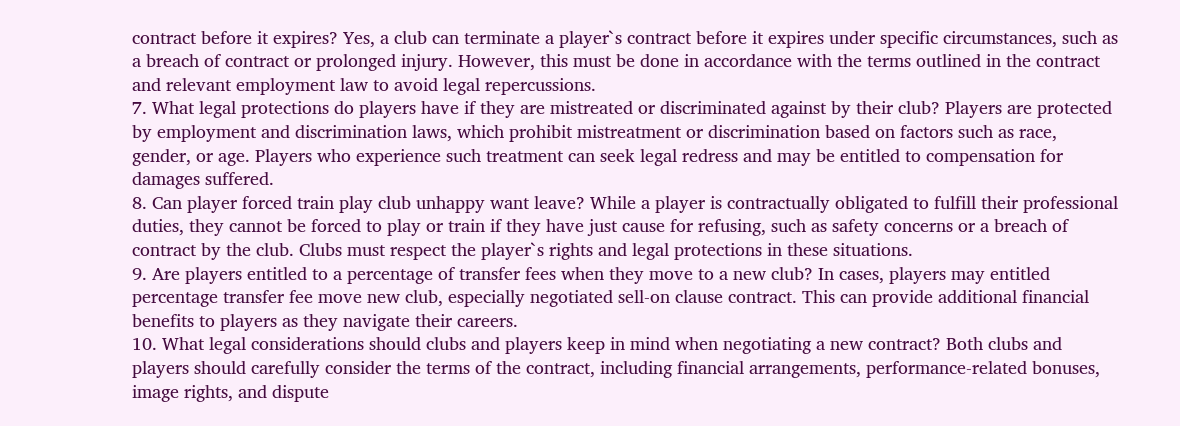contract before it expires? Yes, a club can terminate a player`s contract before it expires under specific circumstances, such as a breach of contract or prolonged injury. However, this must be done in accordance with the terms outlined in the contract and relevant employment law to avoid legal repercussions.
7. What legal protections do players have if they are mistreated or discriminated against by their club? Players are protected by employment and discrimination laws, which prohibit mistreatment or discrimination based on factors such as race, gender, or age. Players who experience such treatment can seek legal redress and may be entitled to compensation for damages suffered.
8. Can player forced train play club unhappy want leave? While a player is contractually obligated to fulfill their professional duties, they cannot be forced to play or train if they have just cause for refusing, such as safety concerns or a breach of contract by the club. Clubs must respect the player`s rights and legal protections in these situations.
9. Are players entitled to a percentage of transfer fees when they move to a new club? In cases, players may entitled percentage transfer fee move new club, especially negotiated sell-on clause contract. This can provide additional financial benefits to players as they navigate their careers.
10. What legal considerations should clubs and players keep in mind when negotiating a new contract? Both clubs and players should carefully consider the terms of the contract, including financial arrangements, performance-related bonuses, image rights, and dispute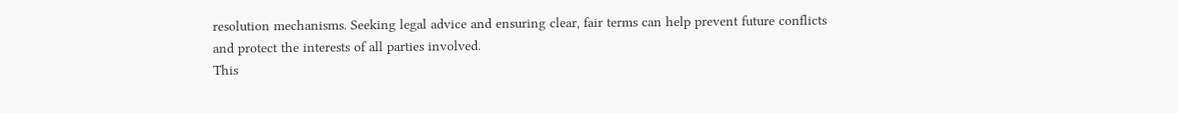resolution mechanisms. Seeking legal advice and ensuring clear, fair terms can help prevent future conflicts and protect the interests of all parties involved.
This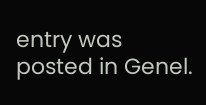entry was posted in Genel.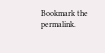Bookmark the permalink.